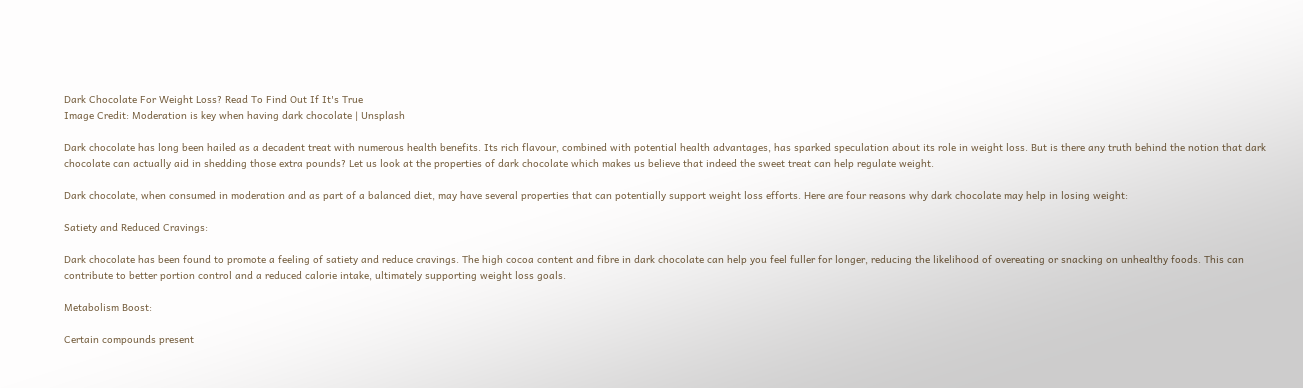Dark Chocolate For Weight Loss? Read To Find Out If It's True
Image Credit: Moderation is key when having dark chocolate | Unsplash

Dark chocolate has long been hailed as a decadent treat with numerous health benefits. Its rich flavour, combined with potential health advantages, has sparked speculation about its role in weight loss. But is there any truth behind the notion that dark chocolate can actually aid in shedding those extra pounds? Let us look at the properties of dark chocolate which makes us believe that indeed the sweet treat can help regulate weight.

Dark chocolate, when consumed in moderation and as part of a balanced diet, may have several properties that can potentially support weight loss efforts. Here are four reasons why dark chocolate may help in losing weight:

Satiety and Reduced Cravings:

Dark chocolate has been found to promote a feeling of satiety and reduce cravings. The high cocoa content and fibre in dark chocolate can help you feel fuller for longer, reducing the likelihood of overeating or snacking on unhealthy foods. This can contribute to better portion control and a reduced calorie intake, ultimately supporting weight loss goals.

Metabolism Boost:

Certain compounds present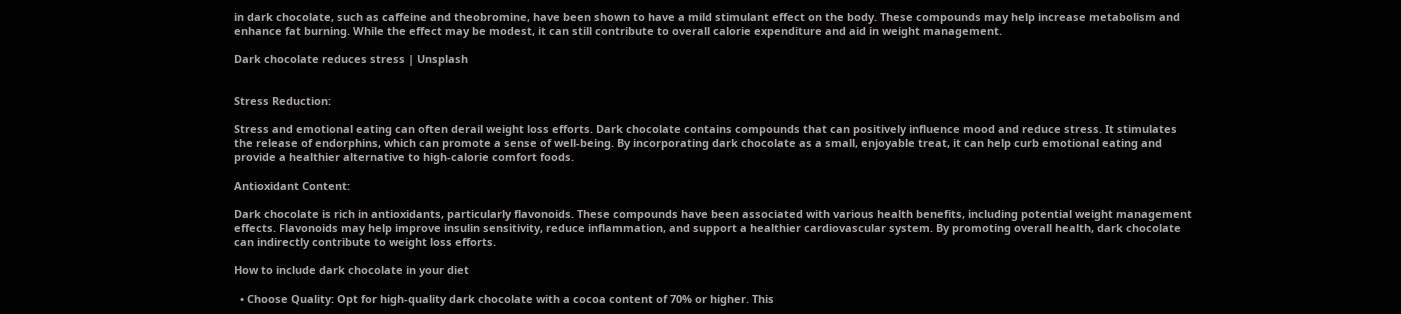in dark chocolate, such as caffeine and theobromine, have been shown to have a mild stimulant effect on the body. These compounds may help increase metabolism and enhance fat burning. While the effect may be modest, it can still contribute to overall calorie expenditure and aid in weight management.

Dark chocolate reduces stress | Unsplash


Stress Reduction:

Stress and emotional eating can often derail weight loss efforts. Dark chocolate contains compounds that can positively influence mood and reduce stress. It stimulates the release of endorphins, which can promote a sense of well-being. By incorporating dark chocolate as a small, enjoyable treat, it can help curb emotional eating and provide a healthier alternative to high-calorie comfort foods.

Antioxidant Content:

Dark chocolate is rich in antioxidants, particularly flavonoids. These compounds have been associated with various health benefits, including potential weight management effects. Flavonoids may help improve insulin sensitivity, reduce inflammation, and support a healthier cardiovascular system. By promoting overall health, dark chocolate can indirectly contribute to weight loss efforts.

How to include dark chocolate in your diet

  • Choose Quality: Opt for high-quality dark chocolate with a cocoa content of 70% or higher. This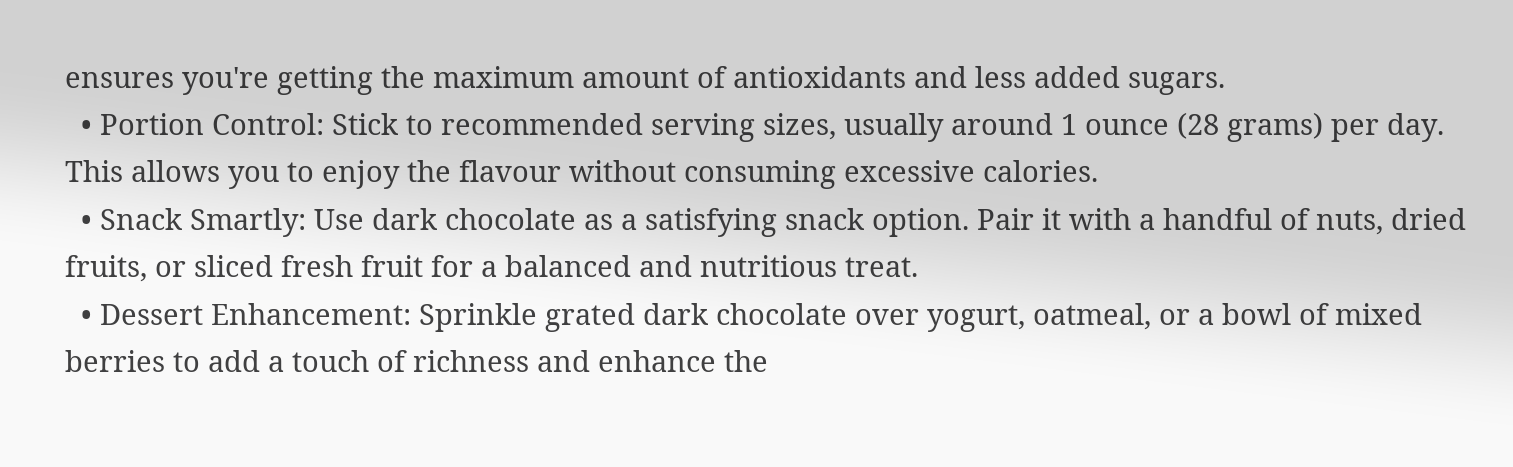ensures you're getting the maximum amount of antioxidants and less added sugars.
  • Portion Control: Stick to recommended serving sizes, usually around 1 ounce (28 grams) per day. This allows you to enjoy the flavour without consuming excessive calories.
  • Snack Smartly: Use dark chocolate as a satisfying snack option. Pair it with a handful of nuts, dried fruits, or sliced fresh fruit for a balanced and nutritious treat.
  • Dessert Enhancement: Sprinkle grated dark chocolate over yogurt, oatmeal, or a bowl of mixed berries to add a touch of richness and enhance the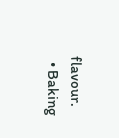flavour.
  • Baking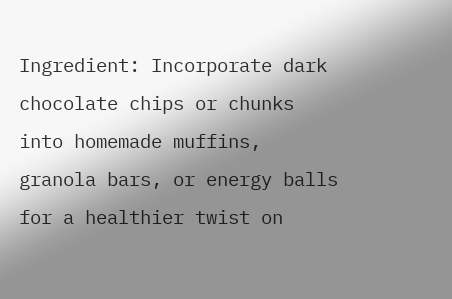Ingredient: Incorporate dark chocolate chips or chunks into homemade muffins, granola bars, or energy balls for a healthier twist on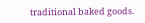traditional baked goods.